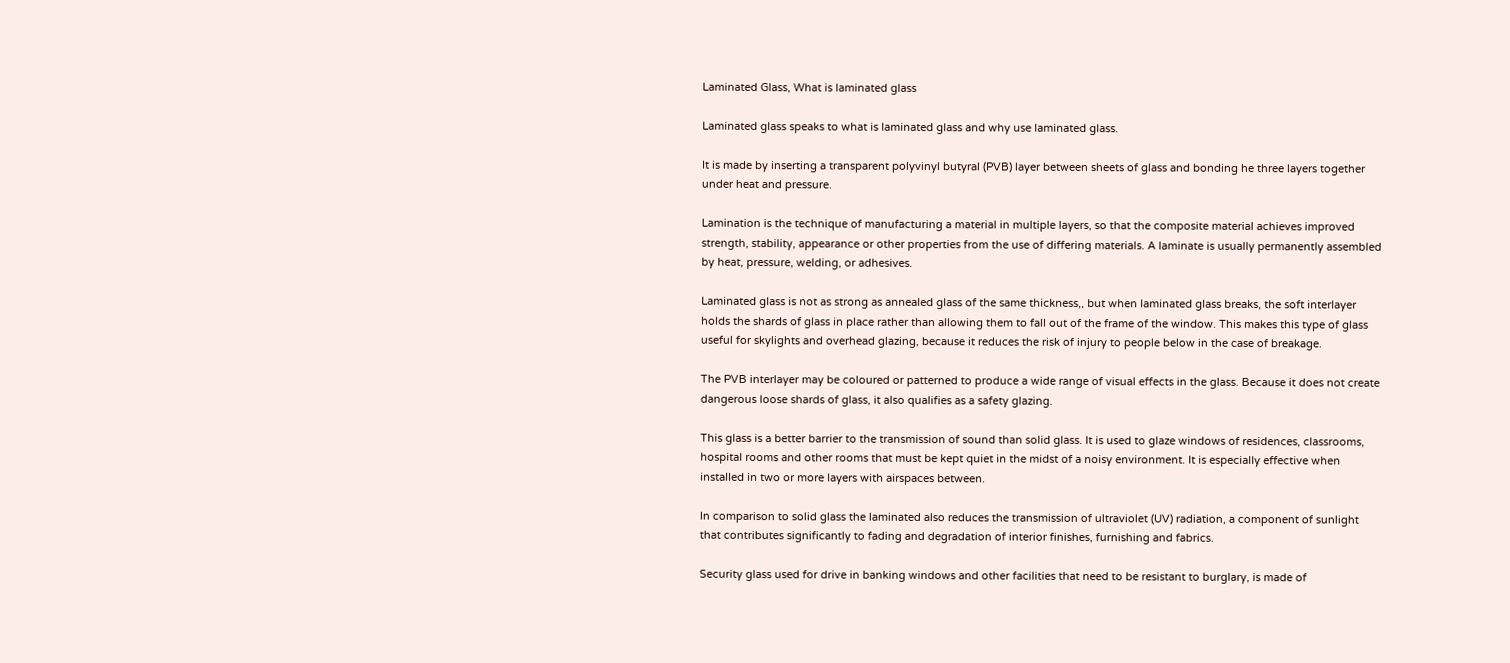Laminated Glass, What is laminated glass

Laminated glass speaks to what is laminated glass and why use laminated glass.

It is made by inserting a transparent polyvinyl butyral (PVB) layer between sheets of glass and bonding he three layers together under heat and pressure.

Lamination is the technique of manufacturing a material in multiple layers, so that the composite material achieves improved strength, stability, appearance or other properties from the use of differing materials. A laminate is usually permanently assembled by heat, pressure, welding, or adhesives.

Laminated glass is not as strong as annealed glass of the same thickness,, but when laminated glass breaks, the soft interlayer holds the shards of glass in place rather than allowing them to fall out of the frame of the window. This makes this type of glass useful for skylights and overhead glazing, because it reduces the risk of injury to people below in the case of breakage.

The PVB interlayer may be coloured or patterned to produce a wide range of visual effects in the glass. Because it does not create dangerous loose shards of glass, it also qualifies as a safety glazing.

This glass is a better barrier to the transmission of sound than solid glass. It is used to glaze windows of residences, classrooms, hospital rooms and other rooms that must be kept quiet in the midst of a noisy environment. It is especially effective when installed in two or more layers with airspaces between.

In comparison to solid glass the laminated also reduces the transmission of ultraviolet (UV) radiation, a component of sunlight that contributes significantly to fading and degradation of interior finishes, furnishing and fabrics.

Security glass used for drive in banking windows and other facilities that need to be resistant to burglary, is made of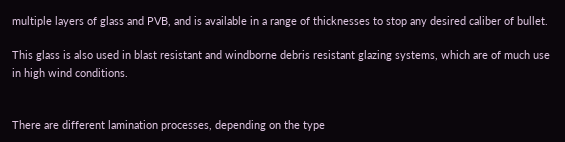multiple layers of glass and PVB, and is available in a range of thicknesses to stop any desired caliber of bullet.

This glass is also used in blast resistant and windborne debris resistant glazing systems, which are of much use in high wind conditions.


There are different lamination processes, depending on the type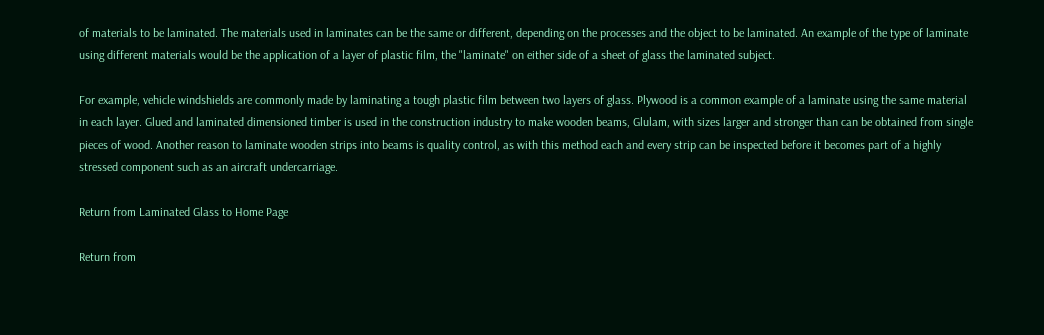of materials to be laminated. The materials used in laminates can be the same or different, depending on the processes and the object to be laminated. An example of the type of laminate using different materials would be the application of a layer of plastic film, the "laminate" on either side of a sheet of glass the laminated subject.

For example, vehicle windshields are commonly made by laminating a tough plastic film between two layers of glass. Plywood is a common example of a laminate using the same material in each layer. Glued and laminated dimensioned timber is used in the construction industry to make wooden beams, Glulam, with sizes larger and stronger than can be obtained from single pieces of wood. Another reason to laminate wooden strips into beams is quality control, as with this method each and every strip can be inspected before it becomes part of a highly stressed component such as an aircraft undercarriage.

Return from Laminated Glass to Home Page

Return from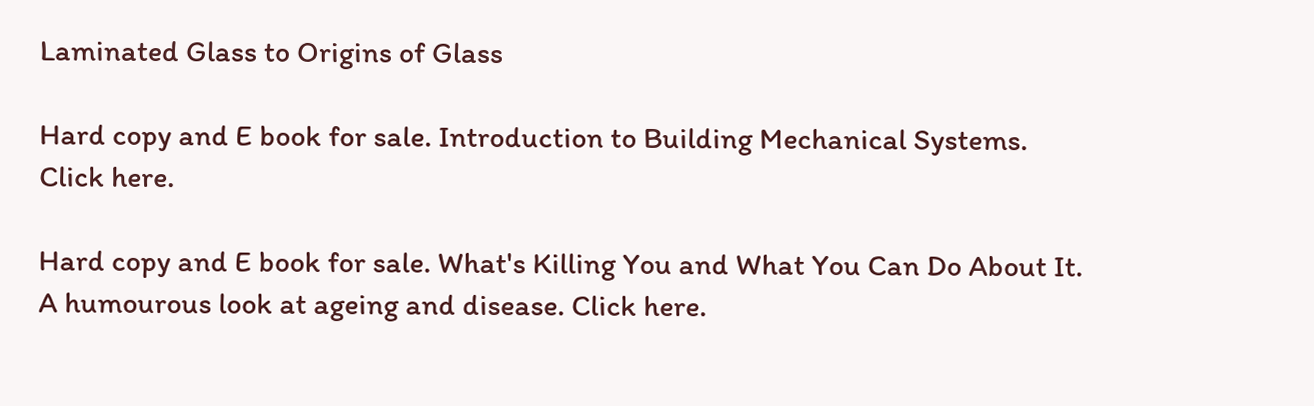Laminated Glass to Origins of Glass

Hard copy and E book for sale. Introduction to Building Mechanical Systems. Click here.

Hard copy and E book for sale. What's Killing You and What You Can Do About It. A humourous look at ageing and disease. Click here.